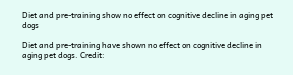Diet and pre-training show no effect on cognitive decline in aging pet dogs

Diet and pre-training have shown no effect on cognitive decline in aging pet dogs. Credit: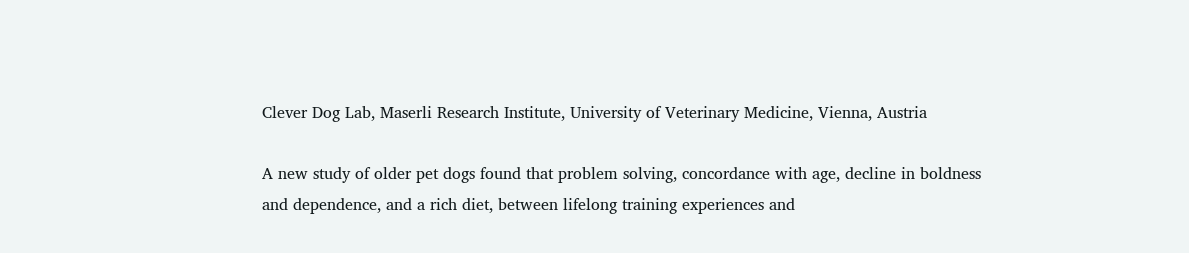Clever Dog Lab, Maserli Research Institute, University of Veterinary Medicine, Vienna, Austria

A new study of older pet dogs found that problem solving, concordance with age, decline in boldness and dependence, and a rich diet, between lifelong training experiences and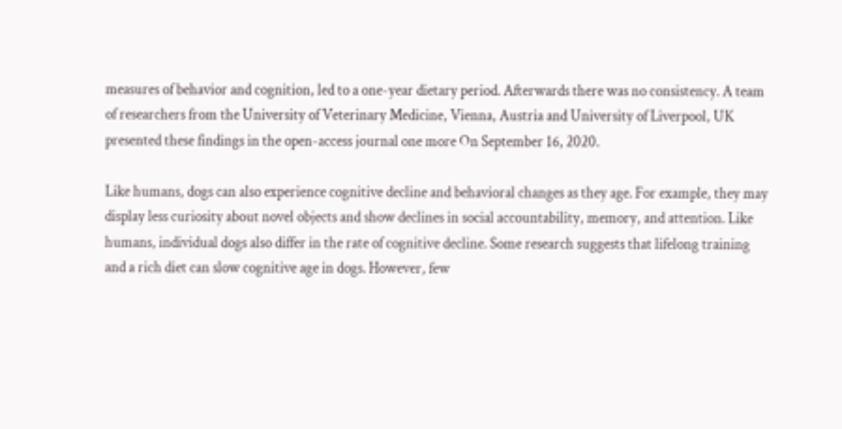measures of behavior and cognition, led to a one-year dietary period. Afterwards there was no consistency. A team of researchers from the University of Veterinary Medicine, Vienna, Austria and University of Liverpool, UK presented these findings in the open-access journal one more On September 16, 2020.

Like humans, dogs can also experience cognitive decline and behavioral changes as they age. For example, they may display less curiosity about novel objects and show declines in social accountability, memory, and attention. Like humans, individual dogs also differ in the rate of cognitive decline. Some research suggests that lifelong training and a rich diet can slow cognitive age in dogs. However, few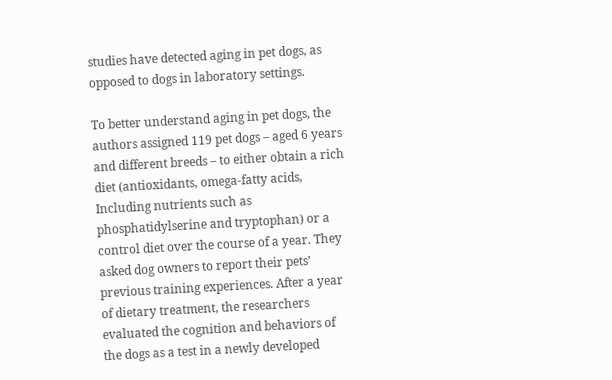studies have detected aging in pet dogs, as opposed to dogs in laboratory settings.

To better understand aging in pet dogs, the authors assigned 119 pet dogs – aged 6 years and different breeds – to either obtain a rich diet (antioxidants, omega-fatty acids, Including nutrients such as phosphatidylserine and tryptophan) or a control diet over the course of a year. They asked dog owners to report their pets’ previous training experiences. After a year of dietary treatment, the researchers evaluated the cognition and behaviors of the dogs as a test in a newly developed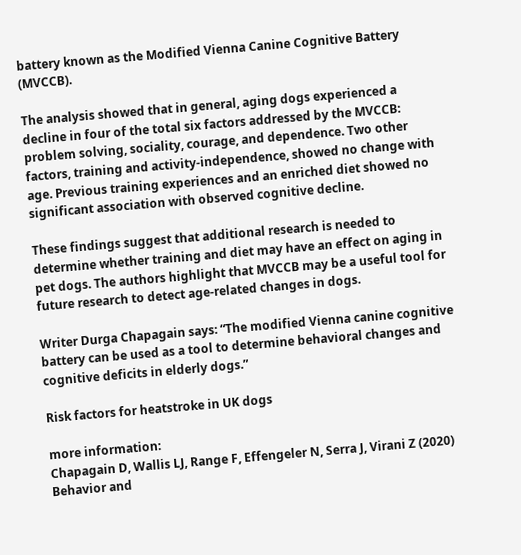battery known as the Modified Vienna Canine Cognitive Battery (MVCCB).

The analysis showed that in general, aging dogs experienced a decline in four of the total six factors addressed by the MVCCB: problem solving, sociality, courage, and dependence. Two other factors, training and activity-independence, showed no change with age. Previous training experiences and an enriched diet showed no significant association with observed cognitive decline.

These findings suggest that additional research is needed to determine whether training and diet may have an effect on aging in pet dogs. The authors highlight that MVCCB may be a useful tool for future research to detect age-related changes in dogs.

Writer Durga Chapagain says: “The modified Vienna canine cognitive battery can be used as a tool to determine behavioral changes and cognitive deficits in elderly dogs.”

Risk factors for heatstroke in UK dogs

more information:
Chapagain D, Wallis LJ, Range F, Effengeler N, Serra J, Virani Z (2020) Behavior and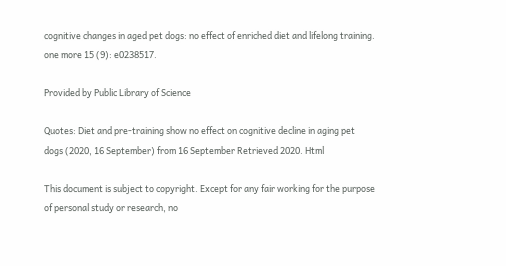cognitive changes in aged pet dogs: no effect of enriched diet and lifelong training. one more 15 (9): e0238517.

Provided by Public Library of Science

Quotes: Diet and pre-training show no effect on cognitive decline in aging pet dogs (2020, 16 September) from 16 September Retrieved 2020. Html

This document is subject to copyright. Except for any fair working for the purpose of personal study or research, no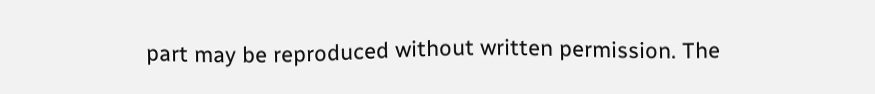part may be reproduced without written permission. The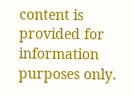content is provided for information purposes only.